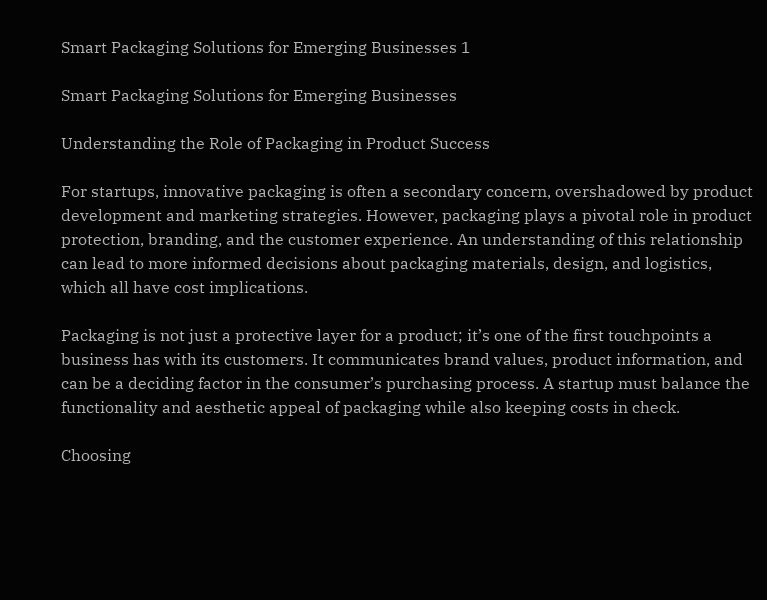Smart Packaging Solutions for Emerging Businesses 1

Smart Packaging Solutions for Emerging Businesses

Understanding the Role of Packaging in Product Success

For startups, innovative packaging is often a secondary concern, overshadowed by product development and marketing strategies. However, packaging plays a pivotal role in product protection, branding, and the customer experience. An understanding of this relationship can lead to more informed decisions about packaging materials, design, and logistics, which all have cost implications.

Packaging is not just a protective layer for a product; it’s one of the first touchpoints a business has with its customers. It communicates brand values, product information, and can be a deciding factor in the consumer’s purchasing process. A startup must balance the functionality and aesthetic appeal of packaging while also keeping costs in check.

Choosing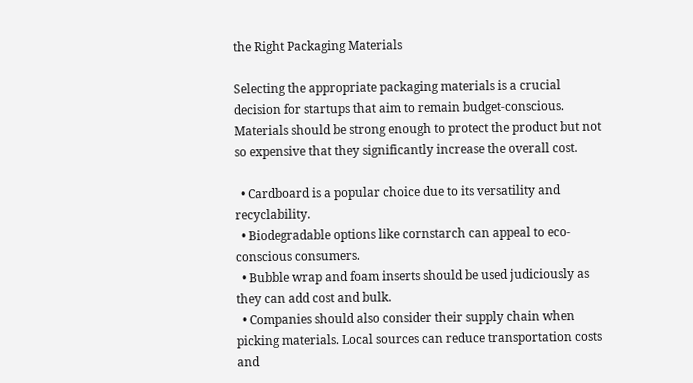the Right Packaging Materials

Selecting the appropriate packaging materials is a crucial decision for startups that aim to remain budget-conscious. Materials should be strong enough to protect the product but not so expensive that they significantly increase the overall cost.

  • Cardboard is a popular choice due to its versatility and recyclability.
  • Biodegradable options like cornstarch can appeal to eco-conscious consumers.
  • Bubble wrap and foam inserts should be used judiciously as they can add cost and bulk.
  • Companies should also consider their supply chain when picking materials. Local sources can reduce transportation costs and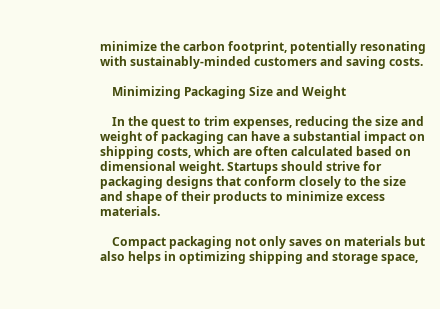minimize the carbon footprint, potentially resonating with sustainably-minded customers and saving costs.

    Minimizing Packaging Size and Weight

    In the quest to trim expenses, reducing the size and weight of packaging can have a substantial impact on shipping costs, which are often calculated based on dimensional weight. Startups should strive for packaging designs that conform closely to the size and shape of their products to minimize excess materials.

    Compact packaging not only saves on materials but also helps in optimizing shipping and storage space,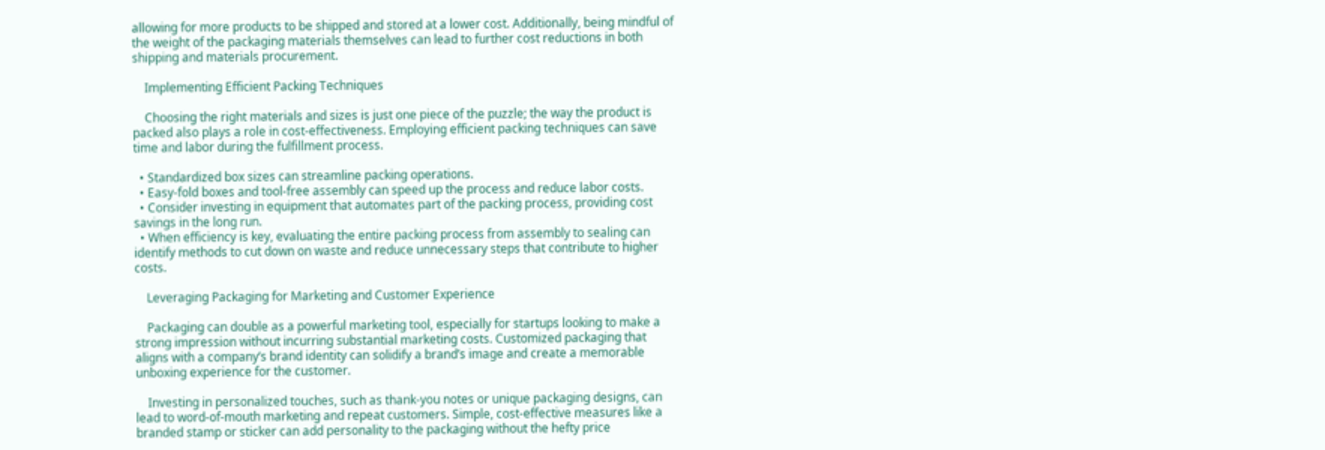allowing for more products to be shipped and stored at a lower cost. Additionally, being mindful of the weight of the packaging materials themselves can lead to further cost reductions in both shipping and materials procurement.

    Implementing Efficient Packing Techniques

    Choosing the right materials and sizes is just one piece of the puzzle; the way the product is packed also plays a role in cost-effectiveness. Employing efficient packing techniques can save time and labor during the fulfillment process.

  • Standardized box sizes can streamline packing operations.
  • Easy-fold boxes and tool-free assembly can speed up the process and reduce labor costs.
  • Consider investing in equipment that automates part of the packing process, providing cost savings in the long run.
  • When efficiency is key, evaluating the entire packing process from assembly to sealing can identify methods to cut down on waste and reduce unnecessary steps that contribute to higher costs.

    Leveraging Packaging for Marketing and Customer Experience

    Packaging can double as a powerful marketing tool, especially for startups looking to make a strong impression without incurring substantial marketing costs. Customized packaging that aligns with a company’s brand identity can solidify a brand’s image and create a memorable unboxing experience for the customer.

    Investing in personalized touches, such as thank-you notes or unique packaging designs, can lead to word-of-mouth marketing and repeat customers. Simple, cost-effective measures like a branded stamp or sticker can add personality to the packaging without the hefty price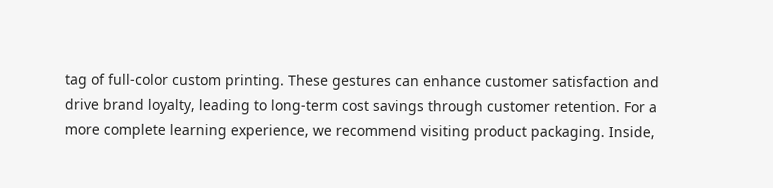tag of full-color custom printing. These gestures can enhance customer satisfaction and drive brand loyalty, leading to long-term cost savings through customer retention. For a more complete learning experience, we recommend visiting product packaging. Inside,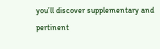you’ll discover supplementary and pertinent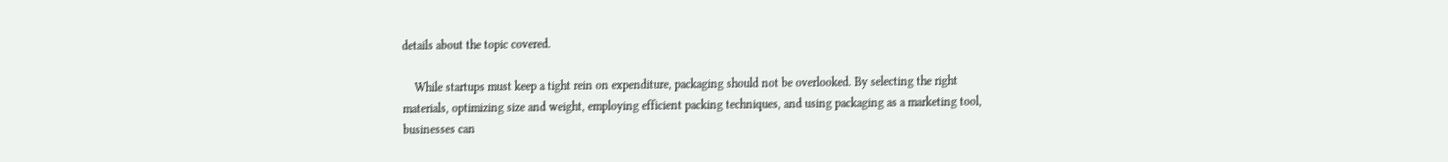details about the topic covered.

    While startups must keep a tight rein on expenditure, packaging should not be overlooked. By selecting the right materials, optimizing size and weight, employing efficient packing techniques, and using packaging as a marketing tool, businesses can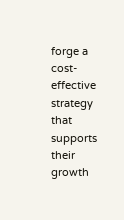forge a cost-effective strategy that supports their growth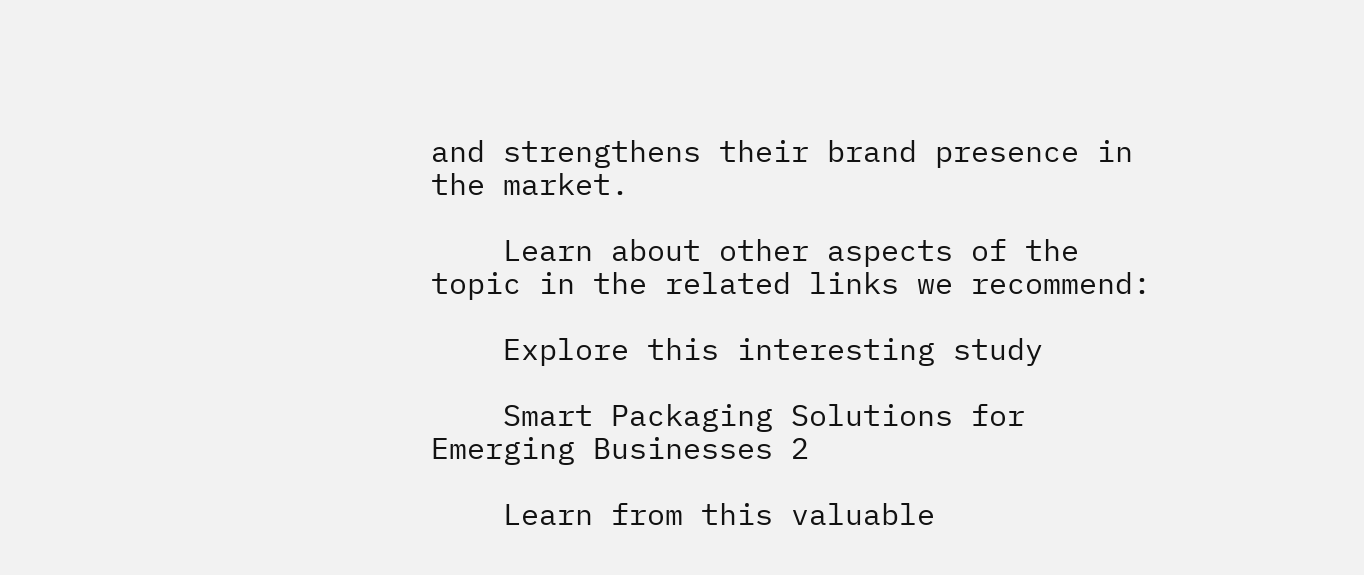and strengthens their brand presence in the market.

    Learn about other aspects of the topic in the related links we recommend:

    Explore this interesting study

    Smart Packaging Solutions for Emerging Businesses 2

    Learn from this valuable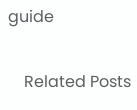guide

    Related Posts